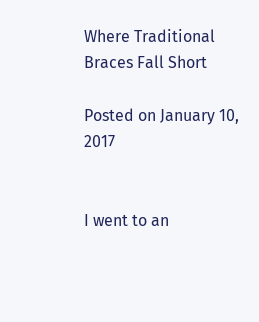Where Traditional Braces Fall Short

Posted on January 10, 2017


I went to an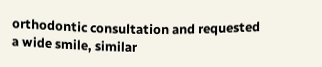orthodontic consultation and requested a wide smile, similar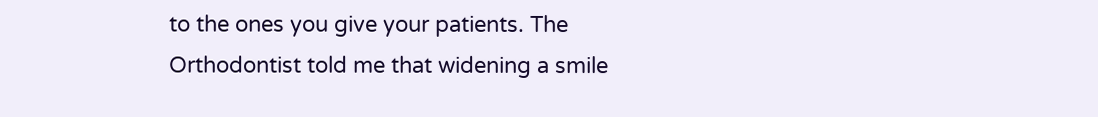to the ones you give your patients. The Orthodontist told me that widening a smile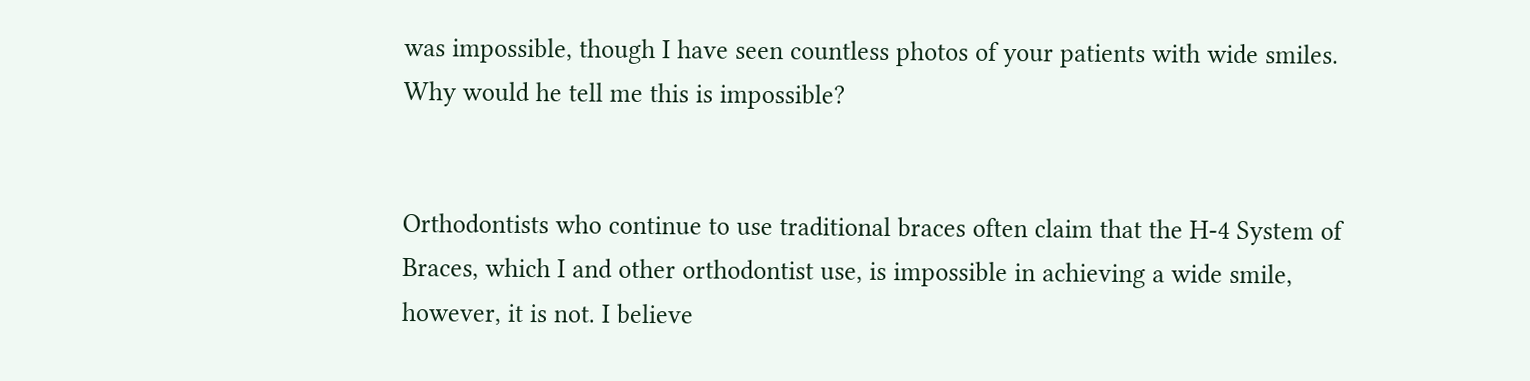was impossible, though I have seen countless photos of your patients with wide smiles. Why would he tell me this is impossible?


Orthodontists who continue to use traditional braces often claim that the H-4 System of Braces, which I and other orthodontist use, is impossible in achieving a wide smile, however, it is not. I believe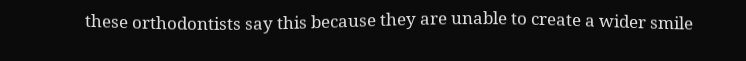these orthodontists say this because they are unable to create a wider smile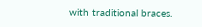with traditional braces.